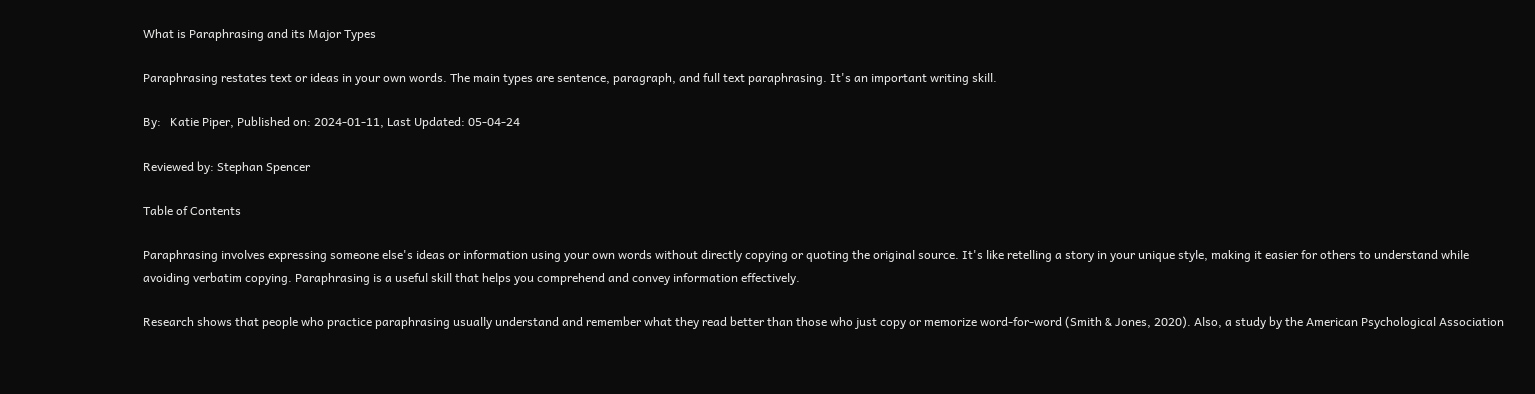What is Paraphrasing and its Major Types

Paraphrasing restates text or ideas in your own words. The main types are sentence, paragraph, and full text paraphrasing. It's an important writing skill.

By:   Katie Piper, Published on: 2024-01-11, Last Updated: 05-04-24

Reviewed by: Stephan Spencer

Table of Contents

Paraphrasing involves expressing someone else's ideas or information using your own words without directly copying or quoting the original source. It's like retelling a story in your unique style, making it easier for others to understand while avoiding verbatim copying. Paraphrasing is a useful skill that helps you comprehend and convey information effectively.

Research shows that people who practice paraphrasing usually understand and remember what they read better than those who just copy or memorize word-for-word (Smith & Jones, 2020). Also, a study by the American Psychological Association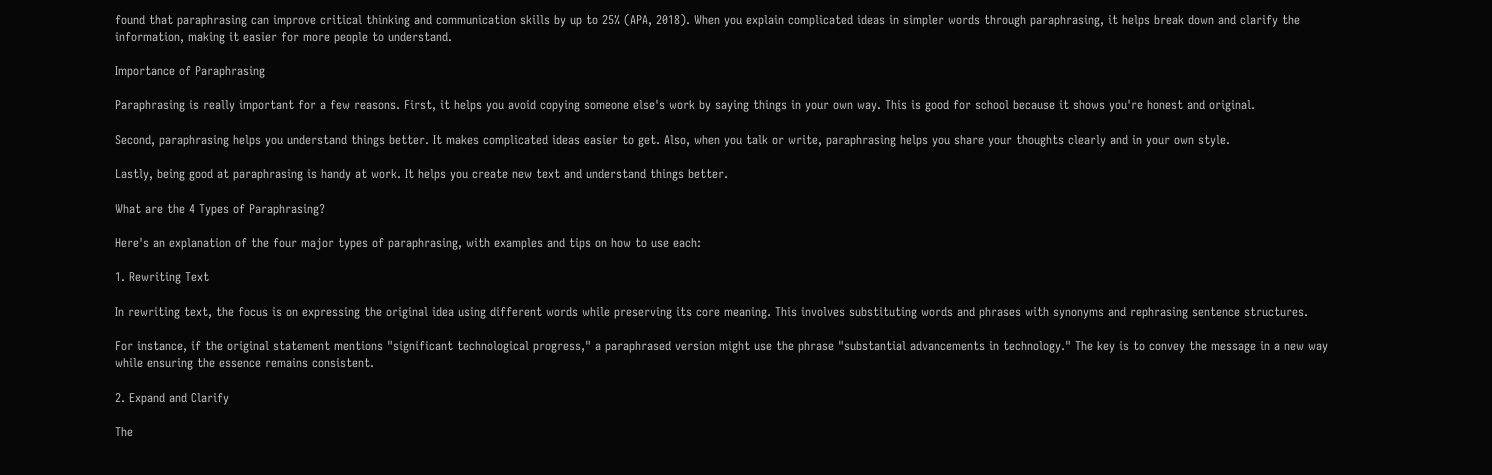found that paraphrasing can improve critical thinking and communication skills by up to 25% (APA, 2018). When you explain complicated ideas in simpler words through paraphrasing, it helps break down and clarify the information, making it easier for more people to understand.

Importance of Paraphrasing

Paraphrasing is really important for a few reasons. First, it helps you avoid copying someone else's work by saying things in your own way. This is good for school because it shows you're honest and original.

Second, paraphrasing helps you understand things better. It makes complicated ideas easier to get. Also, when you talk or write, paraphrasing helps you share your thoughts clearly and in your own style.

Lastly, being good at paraphrasing is handy at work. It helps you create new text and understand things better.

What are the 4 Types of Paraphrasing?

Here's an explanation of the four major types of paraphrasing, with examples and tips on how to use each:

1. Rewriting Text

In rewriting text, the focus is on expressing the original idea using different words while preserving its core meaning. This involves substituting words and phrases with synonyms and rephrasing sentence structures.

For instance, if the original statement mentions "significant technological progress," a paraphrased version might use the phrase "substantial advancements in technology." The key is to convey the message in a new way while ensuring the essence remains consistent.

2. Expand and Clarify

The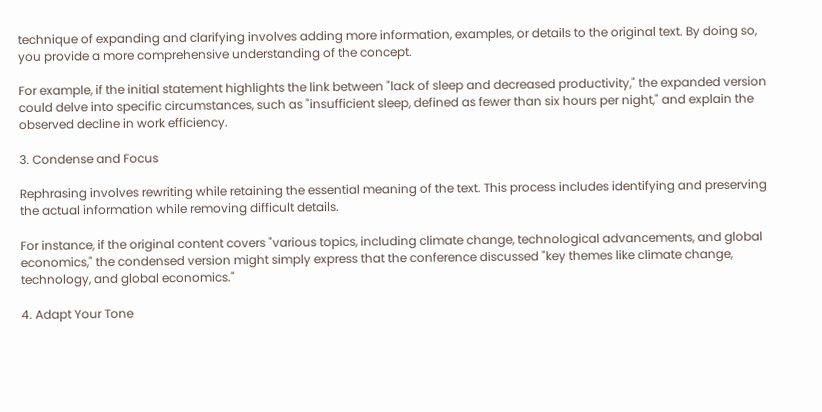technique of expanding and clarifying involves adding more information, examples, or details to the original text. By doing so, you provide a more comprehensive understanding of the concept.

For example, if the initial statement highlights the link between "lack of sleep and decreased productivity," the expanded version could delve into specific circumstances, such as "insufficient sleep, defined as fewer than six hours per night," and explain the observed decline in work efficiency.

3. Condense and Focus

Rephrasing involves rewriting while retaining the essential meaning of the text. This process includes identifying and preserving the actual information while removing difficult details.

For instance, if the original content covers "various topics, including climate change, technological advancements, and global economics," the condensed version might simply express that the conference discussed "key themes like climate change, technology, and global economics."

4. Adapt Your Tone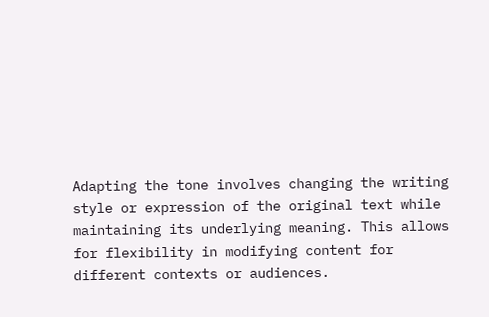Adapting the tone involves changing the writing style or expression of the original text while maintaining its underlying meaning. This allows for flexibility in modifying content for different contexts or audiences.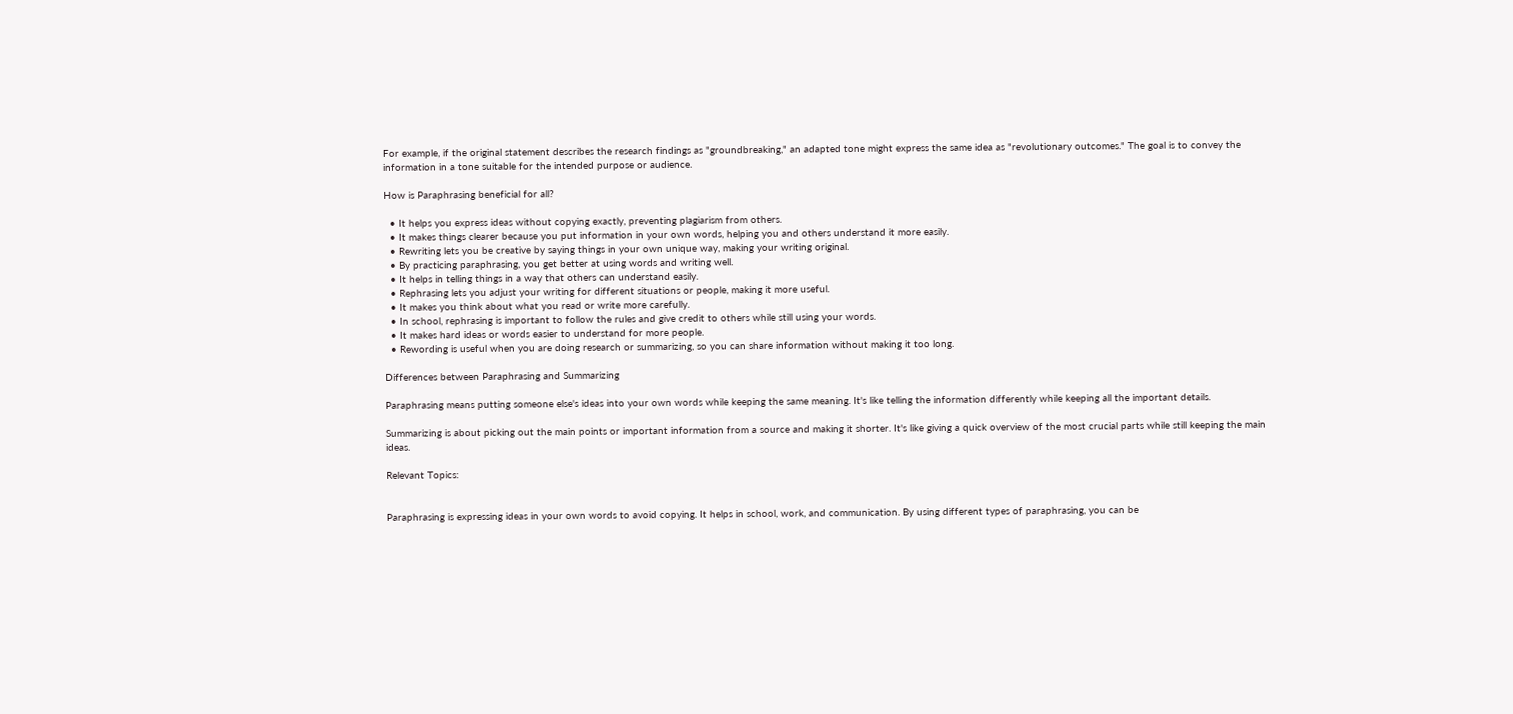For example, if the original statement describes the research findings as "groundbreaking," an adapted tone might express the same idea as "revolutionary outcomes." The goal is to convey the information in a tone suitable for the intended purpose or audience.

How is Paraphrasing beneficial for all?

  • It helps you express ideas without copying exactly, preventing plagiarism from others.
  • It makes things clearer because you put information in your own words, helping you and others understand it more easily.
  • Rewriting lets you be creative by saying things in your own unique way, making your writing original.
  • By practicing paraphrasing, you get better at using words and writing well.
  • It helps in telling things in a way that others can understand easily.
  • Rephrasing lets you adjust your writing for different situations or people, making it more useful.
  • It makes you think about what you read or write more carefully.
  • In school, rephrasing is important to follow the rules and give credit to others while still using your words.
  • It makes hard ideas or words easier to understand for more people.
  • Rewording is useful when you are doing research or summarizing, so you can share information without making it too long.

Differences between Paraphrasing and Summarizing

Paraphrasing means putting someone else's ideas into your own words while keeping the same meaning. It's like telling the information differently while keeping all the important details.

Summarizing is about picking out the main points or important information from a source and making it shorter. It's like giving a quick overview of the most crucial parts while still keeping the main ideas.

Relevant Topics:


Paraphrasing is expressing ideas in your own words to avoid copying. It helps in school, work, and communication. By using different types of paraphrasing, you can be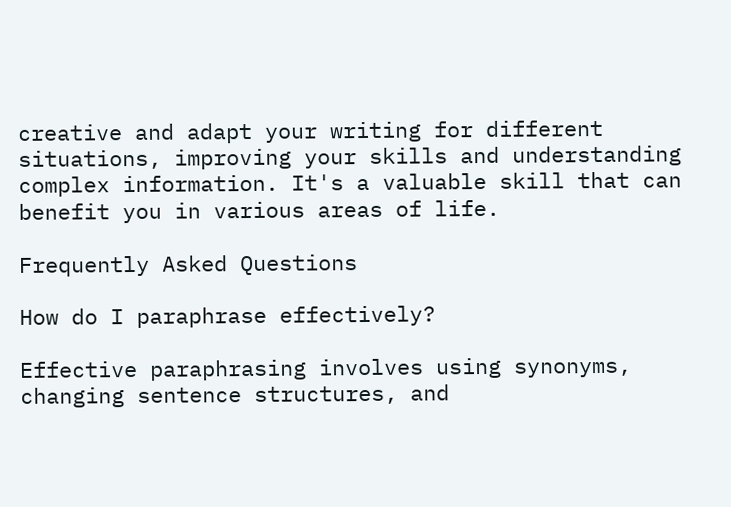creative and adapt your writing for different situations, improving your skills and understanding complex information. It's a valuable skill that can benefit you in various areas of life.

Frequently Asked Questions

How do I paraphrase effectively?

Effective paraphrasing involves using synonyms, changing sentence structures, and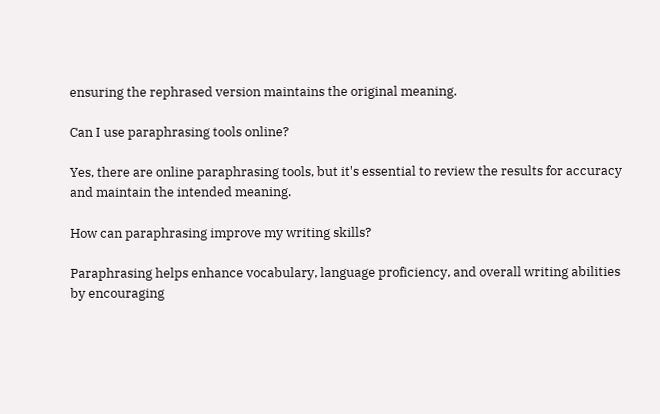ensuring the rephrased version maintains the original meaning.

Can I use paraphrasing tools online?

Yes, there are online paraphrasing tools, but it's essential to review the results for accuracy and maintain the intended meaning.

How can paraphrasing improve my writing skills?

Paraphrasing helps enhance vocabulary, language proficiency, and overall writing abilities by encouraging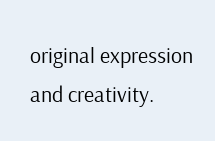original expression and creativity.